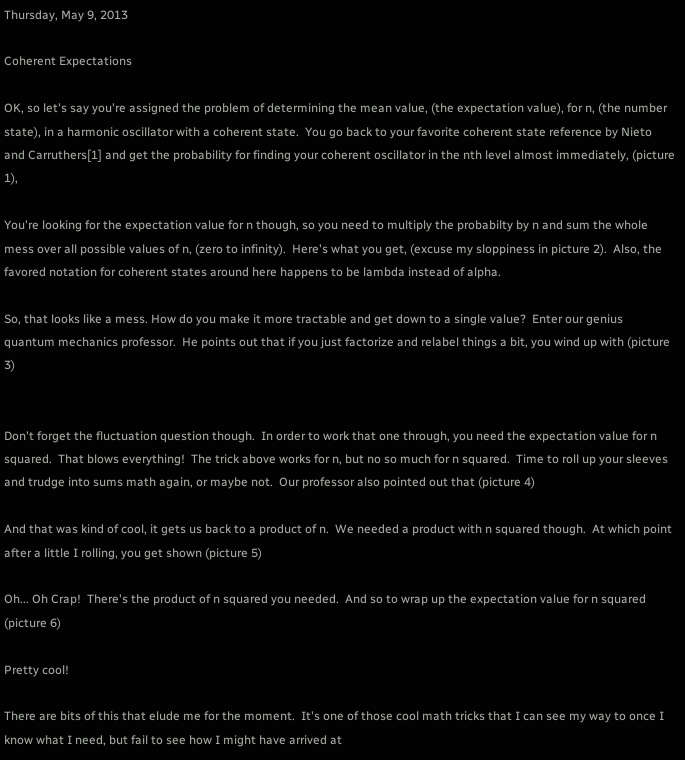Thursday, May 9, 2013

Coherent Expectations

OK, so let's say you're assigned the problem of determining the mean value, (the expectation value), for n, (the number state), in a harmonic oscillator with a coherent state.  You go back to your favorite coherent state reference by Nieto and Carruthers[1] and get the probability for finding your coherent oscillator in the nth level almost immediately, (picture 1),

You're looking for the expectation value for n though, so you need to multiply the probabilty by n and sum the whole mess over all possible values of n, (zero to infinity).  Here's what you get, (excuse my sloppiness in picture 2).  Also, the favored notation for coherent states around here happens to be lambda instead of alpha.

So, that looks like a mess. How do you make it more tractable and get down to a single value?  Enter our genius quantum mechanics professor.  He points out that if you just factorize and relabel things a bit, you wind up with (picture 3)


Don't forget the fluctuation question though.  In order to work that one through, you need the expectation value for n squared.  That blows everything!  The trick above works for n, but no so much for n squared.  Time to roll up your sleeves and trudge into sums math again, or maybe not.  Our professor also pointed out that (picture 4)

And that was kind of cool, it gets us back to a product of n.  We needed a product with n squared though.  At which point after a little I rolling, you get shown (picture 5)

Oh... Oh Crap!  There's the product of n squared you needed.  And so to wrap up the expectation value for n squared (picture 6)

Pretty cool!

There are bits of this that elude me for the moment.  It's one of those cool math tricks that I can see my way to once I know what I need, but fail to see how I might have arrived at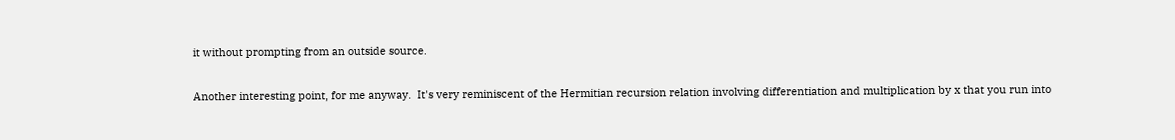it without prompting from an outside source.

Another interesting point, for me anyway.  It's very reminiscent of the Hermitian recursion relation involving differentiation and multiplication by x that you run into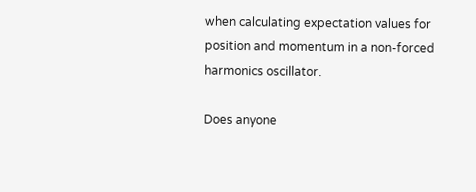when calculating expectation values for position and momentum in a non-forced harmonics oscillator.

Does anyone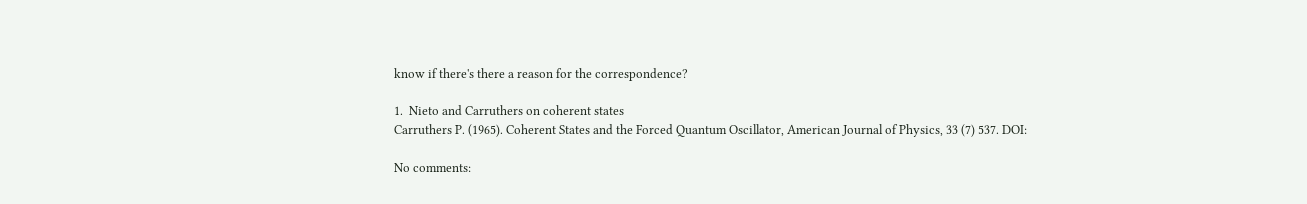know if there's there a reason for the correspondence?

1.  Nieto and Carruthers on coherent states
Carruthers P. (1965). Coherent States and the Forced Quantum Oscillator, American Journal of Physics, 33 (7) 537. DOI:

No comments: